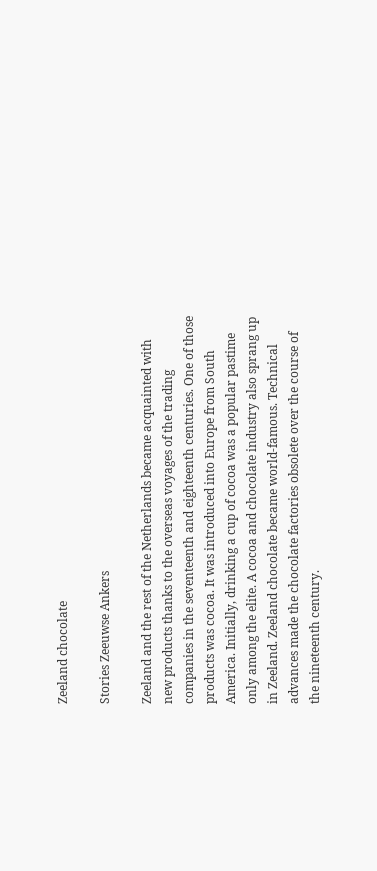Zeeland chocolate

Stories Zeeuwse Ankers

Zeeland and the rest of the Netherlands became acquainted with new products thanks to the overseas voyages of the trading companies in the seventeenth and eighteenth centuries. One of those products was cocoa. It was introduced into Europe from South America. Initially, drinking a cup of cocoa was a popular pastime only among the elite. A cocoa and chocolate industry also sprang up in Zeeland. Zeeland chocolate became world-famous. Technical advances made the chocolate factories obsolete over the course of the nineteenth century.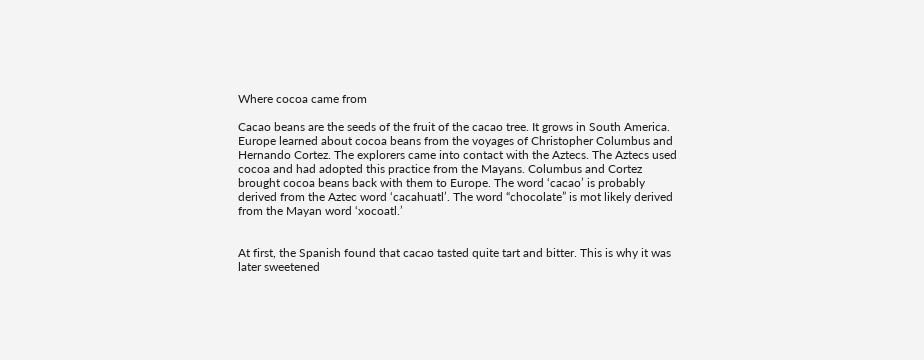Where cocoa came from

Cacao beans are the seeds of the fruit of the cacao tree. It grows in South America. Europe learned about cocoa beans from the voyages of Christopher Columbus and Hernando Cortez. The explorers came into contact with the Aztecs. The Aztecs used cocoa and had adopted this practice from the Mayans. Columbus and Cortez brought cocoa beans back with them to Europe. The word ‘cacao’ is probably derived from the Aztec word ‘cacahuatl’. The word “chocolate” is mot likely derived from the Mayan word ‘xocoatl.’


At first, the Spanish found that cacao tasted quite tart and bitter. This is why it was later sweetened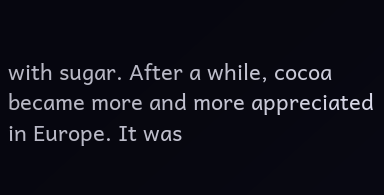with sugar. After a while, cocoa became more and more appreciated in Europe. It was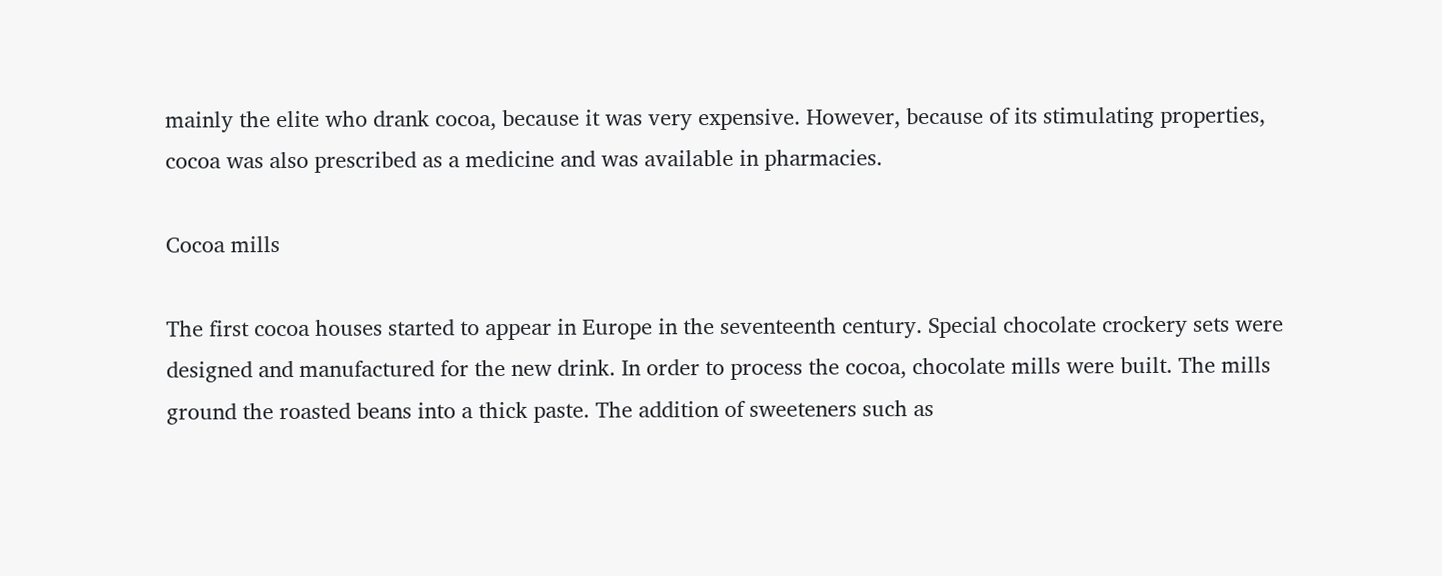mainly the elite who drank cocoa, because it was very expensive. However, because of its stimulating properties, cocoa was also prescribed as a medicine and was available in pharmacies.

Cocoa mills

The first cocoa houses started to appear in Europe in the seventeenth century. Special chocolate crockery sets were designed and manufactured for the new drink. In order to process the cocoa, chocolate mills were built. The mills ground the roasted beans into a thick paste. The addition of sweeteners such as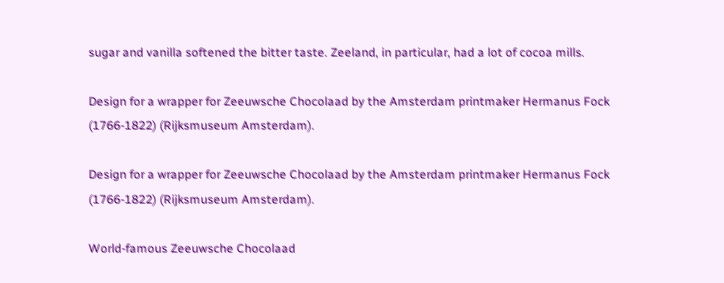sugar and vanilla softened the bitter taste. Zeeland, in particular, had a lot of cocoa mills.

Design for a wrapper for Zeeuwsche Chocolaad by the Amsterdam printmaker Hermanus Fock (1766-1822) (Rijksmuseum Amsterdam).

Design for a wrapper for Zeeuwsche Chocolaad by the Amsterdam printmaker Hermanus Fock (1766-1822) (Rijksmuseum Amsterdam).

World-famous Zeeuwsche Chocolaad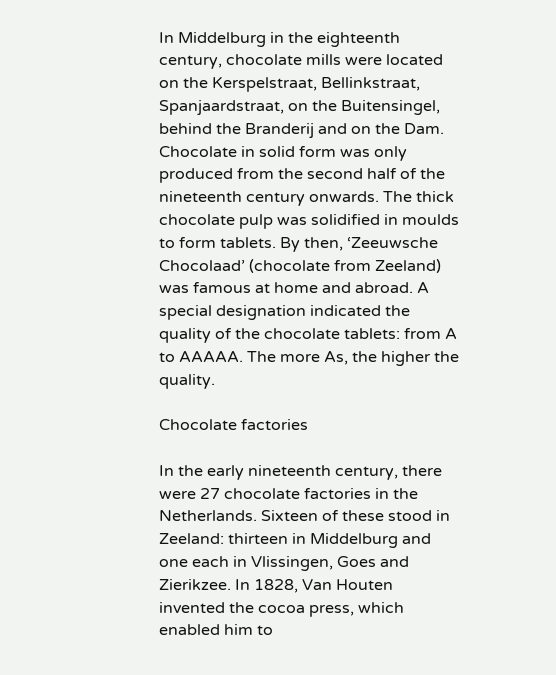In Middelburg in the eighteenth century, chocolate mills were located on the Kerspelstraat, Bellinkstraat, Spanjaardstraat, on the Buitensingel, behind the Branderij and on the Dam. Chocolate in solid form was only produced from the second half of the nineteenth century onwards. The thick chocolate pulp was solidified in moulds to form tablets. By then, ‘Zeeuwsche Chocolaad’ (chocolate from Zeeland) was famous at home and abroad. A special designation indicated the quality of the chocolate tablets: from A to AAAAA. The more As, the higher the quality.

Chocolate factories

In the early nineteenth century, there were 27 chocolate factories in the Netherlands. Sixteen of these stood in Zeeland: thirteen in Middelburg and one each in Vlissingen, Goes and Zierikzee. In 1828, Van Houten invented the cocoa press, which enabled him to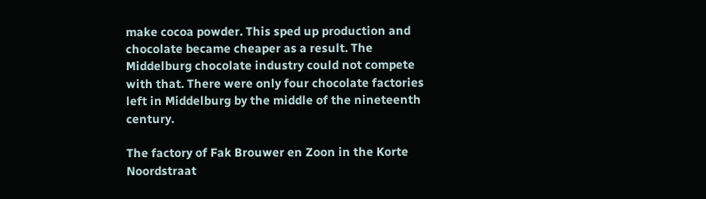make cocoa powder. This sped up production and chocolate became cheaper as a result. The Middelburg chocolate industry could not compete with that. There were only four chocolate factories left in Middelburg by the middle of the nineteenth century.

The factory of Fak Brouwer en Zoon in the Korte Noordstraat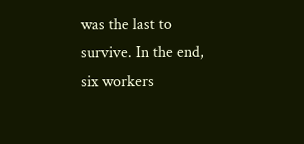was the last to survive. In the end, six workers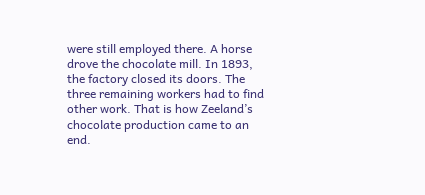were still employed there. A horse drove the chocolate mill. In 1893, the factory closed its doors. The three remaining workers had to find other work. That is how Zeeland’s chocolate production came to an end.